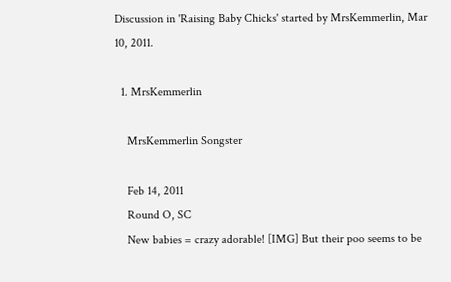Discussion in 'Raising Baby Chicks' started by MrsKemmerlin, Mar 10, 2011.

  1. MrsKemmerlin

    MrsKemmerlin Songster

    Feb 14, 2011
    Round O, SC
    New babies = crazy adorable! [IMG] But their poo seems to be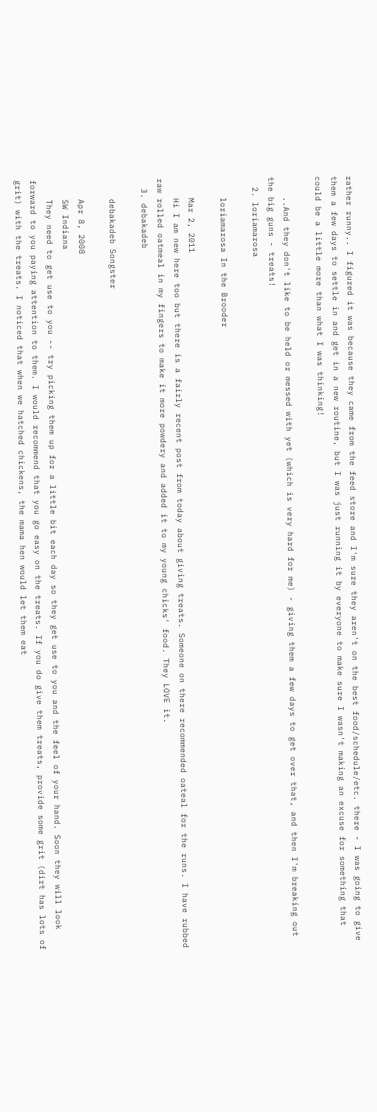rather runny.. I figured it was because they came from the feed store and I'm sure they aren't on the best food/schedule/etc. there - I was going to give them a few days to settle in and get in a new routine, but I was just running it by everyone to make sure I wasn't making an excuse for something that could be a little more than what I was thinking!

    ..And they don't like to be held or messed with yet (which is very hard for me) - giving them a few days to get over that, and then I'm breaking out the big guns - treats!
  2. loriamarosa

    loriamarosa In the Brooder

    Mar 2, 2011
    Hi I am new here too but there is a fairly recent post from today about giving treats. Someone on there recommended oateal for the runs. I have rubbed raw rolled oatmeal in my fingers to make it more powdery and added it to my young chicks' food. They LOVE it.
  3. debakadeb

    debakadeb Songster

    Apr 8, 2008
    SW Indiana
    They need to get use to you -- try picking them up for a little bit each day so they get use to you and the feel of your hand. Soon they will look forward to you paying attention to them. I would recommend that you go easy on the treats. If you do give them treats, provide some grit (dirt has lots of grit) with the treats. I noticed that when we hatched chickens, the mama hen would let them eat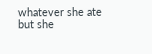whatever she ate but she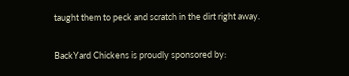taught them to peck and scratch in the dirt right away.

BackYard Chickens is proudly sponsored by: